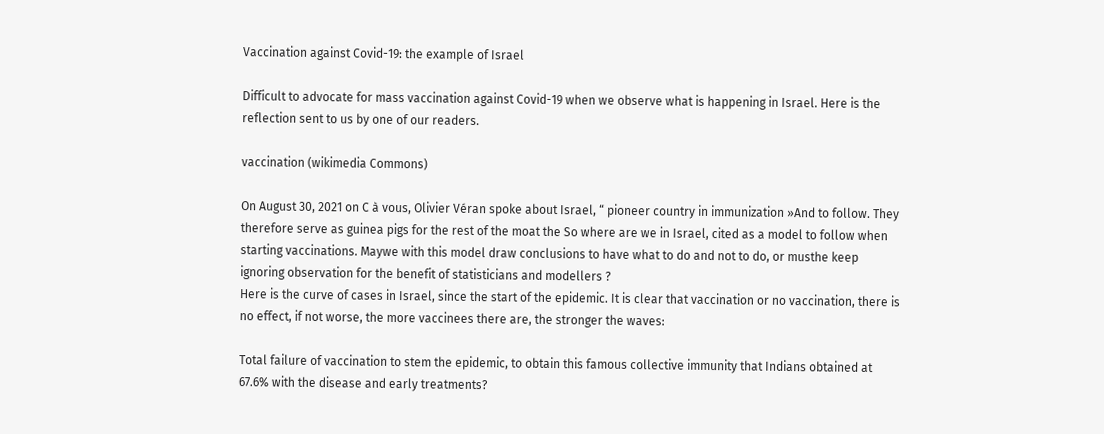Vaccination against Covid-19: the example of Israel

Difficult to advocate for mass vaccination against Covid-19 when we observe what is happening in Israel. Here is the reflection sent to us by one of our readers.

vaccination (wikimedia Commons)

On August 30, 2021 on C à vous, Olivier Véran spoke about Israel, “ pioneer country in immunization »And to follow. They therefore serve as guinea pigs for the rest of the moat the So where are we in Israel, cited as a model to follow when starting vaccinations. Maywe with this model draw conclusions to have what to do and not to do, or musthe keep ignoring observation for the benefit of statisticians and modellers ?
Here is the curve of cases in Israel, since the start of the epidemic. It is clear that vaccination or no vaccination, there is no effect, if not worse, the more vaccinees there are, the stronger the waves:

Total failure of vaccination to stem the epidemic, to obtain this famous collective immunity that Indians obtained at 67.6% with the disease and early treatments?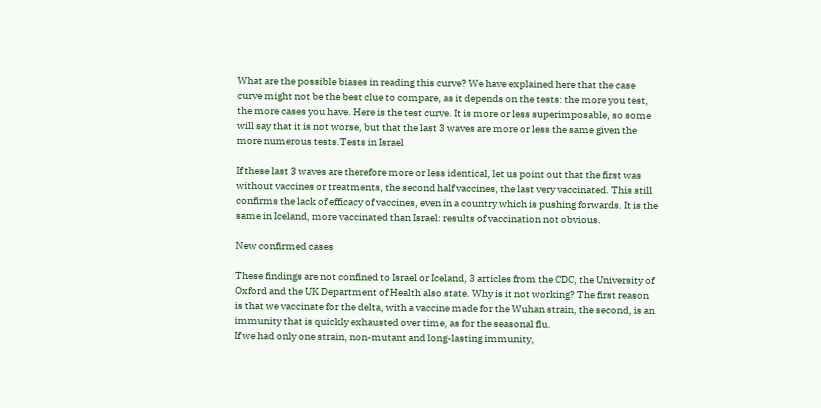What are the possible biases in reading this curve? We have explained here that the case curve might not be the best clue to compare, as it depends on the tests: the more you test, the more cases you have. Here is the test curve. It is more or less superimposable, so some will say that it is not worse, but that the last 3 waves are more or less the same given the more numerous tests.Tests in Israel

If these last 3 waves are therefore more or less identical, let us point out that the first was without vaccines or treatments, the second half vaccines, the last very vaccinated. This still confirms the lack of efficacy of vaccines, even in a country which is pushing forwards. It is the same in Iceland, more vaccinated than Israel: results of vaccination not obvious.

New confirmed cases

These findings are not confined to Israel or Iceland, 3 articles from the CDC, the University of Oxford and the UK Department of Health also state. Why is it not working? The first reason is that we vaccinate for the delta, with a vaccine made for the Wuhan strain, the second, is an immunity that is quickly exhausted over time, as for the seasonal flu.
If we had only one strain, non-mutant and long-lasting immunity,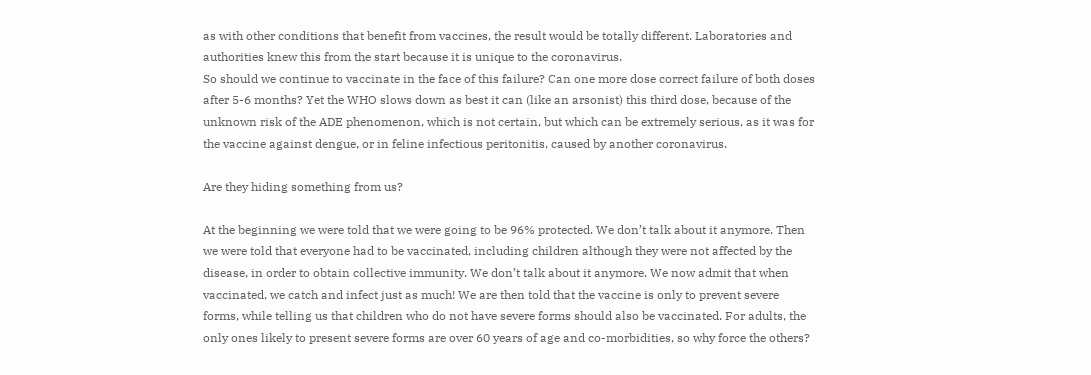as with other conditions that benefit from vaccines, the result would be totally different. Laboratories and authorities knew this from the start because it is unique to the coronavirus.
So should we continue to vaccinate in the face of this failure? Can one more dose correct failure of both doses after 5-6 months? Yet the WHO slows down as best it can (like an arsonist) this third dose, because of the unknown risk of the ADE phenomenon, which is not certain, but which can be extremely serious, as it was for the vaccine against dengue, or in feline infectious peritonitis, caused by another coronavirus.

Are they hiding something from us?

At the beginning we were told that we were going to be 96% protected. We don’t talk about it anymore. Then we were told that everyone had to be vaccinated, including children although they were not affected by the disease, in order to obtain collective immunity. We don’t talk about it anymore. We now admit that when vaccinated, we catch and infect just as much! We are then told that the vaccine is only to prevent severe forms, while telling us that children who do not have severe forms should also be vaccinated. For adults, the only ones likely to present severe forms are over 60 years of age and co-morbidities, so why force the others?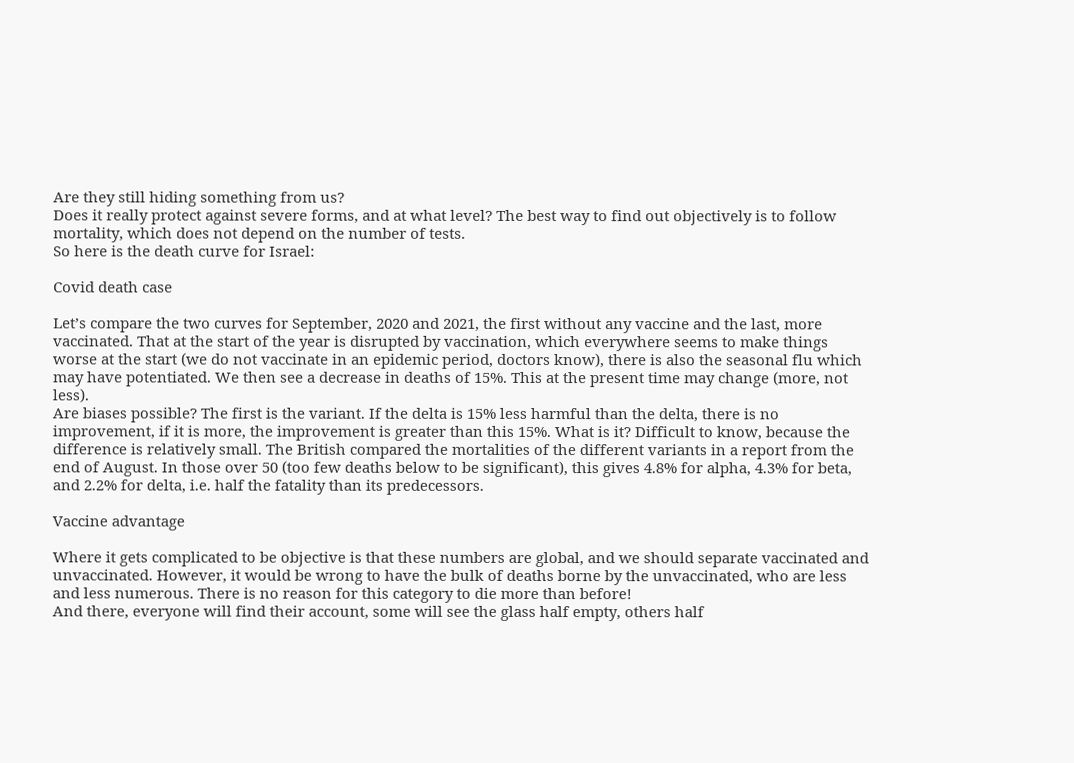Are they still hiding something from us?
Does it really protect against severe forms, and at what level? The best way to find out objectively is to follow mortality, which does not depend on the number of tests.
So here is the death curve for Israel:

Covid death case

Let’s compare the two curves for September, 2020 and 2021, the first without any vaccine and the last, more vaccinated. That at the start of the year is disrupted by vaccination, which everywhere seems to make things worse at the start (we do not vaccinate in an epidemic period, doctors know), there is also the seasonal flu which may have potentiated. We then see a decrease in deaths of 15%. This at the present time may change (more, not less).
Are biases possible? The first is the variant. If the delta is 15% less harmful than the delta, there is no improvement, if it is more, the improvement is greater than this 15%. What is it? Difficult to know, because the difference is relatively small. The British compared the mortalities of the different variants in a report from the end of August. In those over 50 (too few deaths below to be significant), this gives 4.8% for alpha, 4.3% for beta, and 2.2% for delta, i.e. half the fatality than its predecessors.

Vaccine advantage

Where it gets complicated to be objective is that these numbers are global, and we should separate vaccinated and unvaccinated. However, it would be wrong to have the bulk of deaths borne by the unvaccinated, who are less and less numerous. There is no reason for this category to die more than before!
And there, everyone will find their account, some will see the glass half empty, others half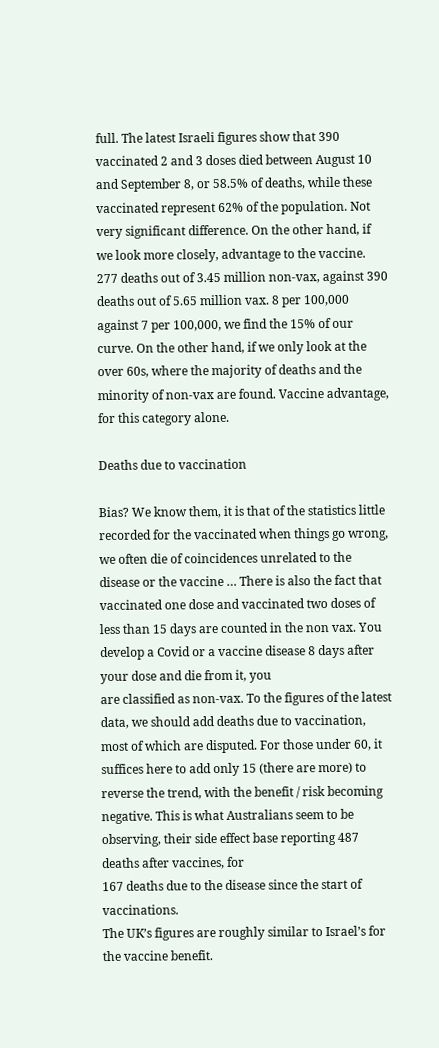full. The latest Israeli figures show that 390 vaccinated 2 and 3 doses died between August 10 and September 8, or 58.5% of deaths, while these vaccinated represent 62% of the population. Not very significant difference. On the other hand, if we look more closely, advantage to the vaccine. 277 deaths out of 3.45 million non-vax, against 390 deaths out of 5.65 million vax. 8 per 100,000 against 7 per 100,000, we find the 15% of our curve. On the other hand, if we only look at the over 60s, where the majority of deaths and the minority of non-vax are found. Vaccine advantage, for this category alone.

Deaths due to vaccination

Bias? We know them, it is that of the statistics little recorded for the vaccinated when things go wrong, we often die of coincidences unrelated to the disease or the vaccine … There is also the fact that vaccinated one dose and vaccinated two doses of less than 15 days are counted in the non vax. You develop a Covid or a vaccine disease 8 days after your dose and die from it, you
are classified as non-vax. To the figures of the latest data, we should add deaths due to vaccination, most of which are disputed. For those under 60, it suffices here to add only 15 (there are more) to reverse the trend, with the benefit / risk becoming negative. This is what Australians seem to be observing, their side effect base reporting 487 deaths after vaccines, for
167 deaths due to the disease since the start of vaccinations.
The UK’s figures are roughly similar to Israel’s for the vaccine benefit.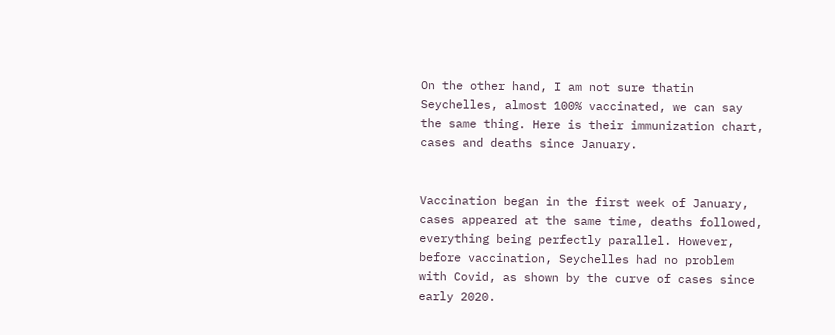On the other hand, I am not sure thatin Seychelles, almost 100% vaccinated, we can say the same thing. Here is their immunization chart, cases and deaths since January.


Vaccination began in the first week of January, cases appeared at the same time, deaths followed, everything being perfectly parallel. However, before vaccination, Seychelles had no problem with Covid, as shown by the curve of cases since early 2020.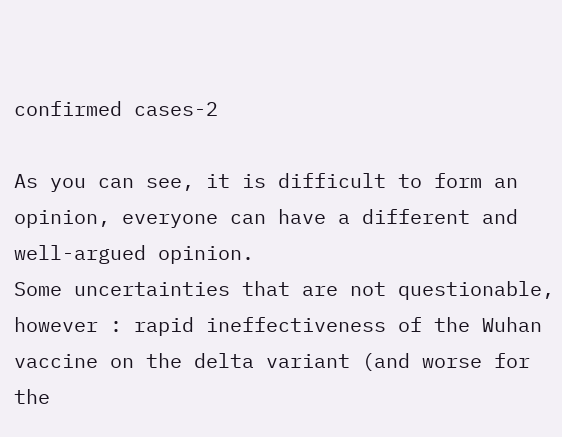confirmed cases-2

As you can see, it is difficult to form an opinion, everyone can have a different and well-argued opinion.
Some uncertainties that are not questionable, however : rapid ineffectiveness of the Wuhan vaccine on the delta variant (and worse for the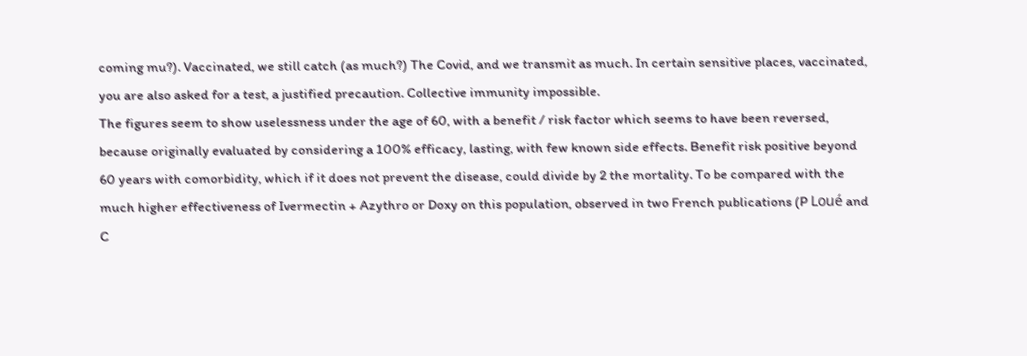coming mu?). Vaccinated, we still catch (as much?) The Covid, and we transmit as much. In certain sensitive places, vaccinated, you are also asked for a test, a justified precaution. Collective immunity impossible.
The figures seem to show uselessness under the age of 60, with a benefit / risk factor which seems to have been reversed, because originally evaluated by considering a 100% efficacy, lasting, with few known side effects. Benefit risk positive beyond 60 years with comorbidity, which if it does not prevent the disease, could divide by 2 the mortality. To be compared with the much higher effectiveness of Ivermectin + Azythro or Doxy on this population, observed in two French publications (P Loué and C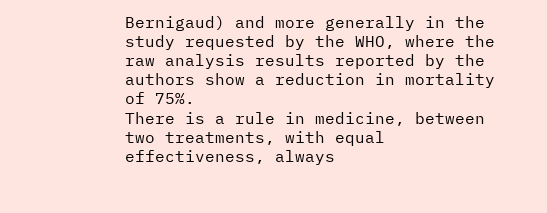Bernigaud) and more generally in the study requested by the WHO, where the raw analysis results reported by the authors show a reduction in mortality of 75%.
There is a rule in medicine, between two treatments, with equal effectiveness, always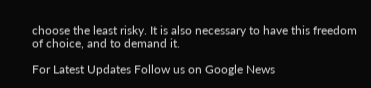choose the least risky. It is also necessary to have this freedom of choice, and to demand it.

For Latest Updates Follow us on Google News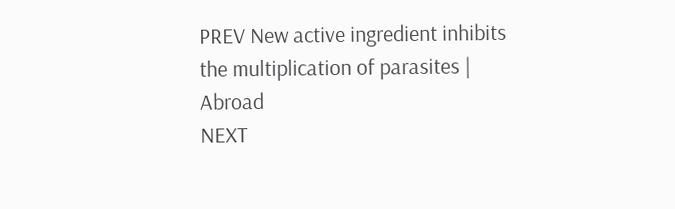PREV New active ingredient inhibits the multiplication of parasites | Abroad
NEXT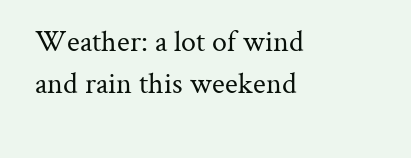Weather: a lot of wind and rain this weekend